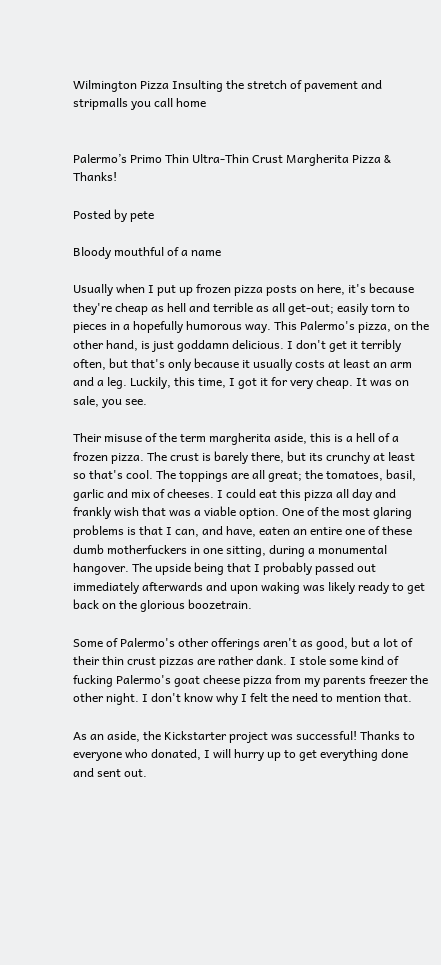Wilmington Pizza Insulting the stretch of pavement and stripmalls you call home


Palermo’s Primo Thin Ultra-Thin Crust Margherita Pizza & Thanks!

Posted by pete

Bloody mouthful of a name

Usually when I put up frozen pizza posts on here, it's because they're cheap as hell and terrible as all get-out; easily torn to pieces in a hopefully humorous way. This Palermo's pizza, on the other hand, is just goddamn delicious. I don't get it terribly often, but that's only because it usually costs at least an arm and a leg. Luckily, this time, I got it for very cheap. It was on sale, you see.

Their misuse of the term margherita aside, this is a hell of a frozen pizza. The crust is barely there, but its crunchy at least so that's cool. The toppings are all great; the tomatoes, basil, garlic and mix of cheeses. I could eat this pizza all day and frankly wish that was a viable option. One of the most glaring problems is that I can, and have, eaten an entire one of these dumb motherfuckers in one sitting, during a monumental hangover. The upside being that I probably passed out immediately afterwards and upon waking was likely ready to get back on the glorious boozetrain.

Some of Palermo's other offerings aren't as good, but a lot of their thin crust pizzas are rather dank. I stole some kind of fucking Palermo's goat cheese pizza from my parents freezer the other night. I don't know why I felt the need to mention that.

As an aside, the Kickstarter project was successful! Thanks to everyone who donated, I will hurry up to get everything done and sent out.